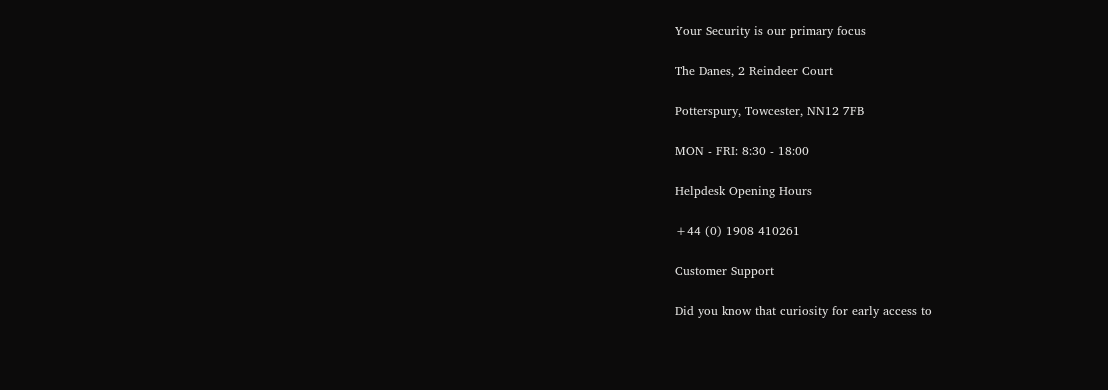Your Security is our primary focus

The Danes, 2 Reindeer Court

Potterspury, Towcester, NN12 7FB

MON - FRI: 8:30 - 18:00

Helpdesk Opening Hours

+44 (0) 1908 410261

Customer Support

Did you know that curiosity for early access to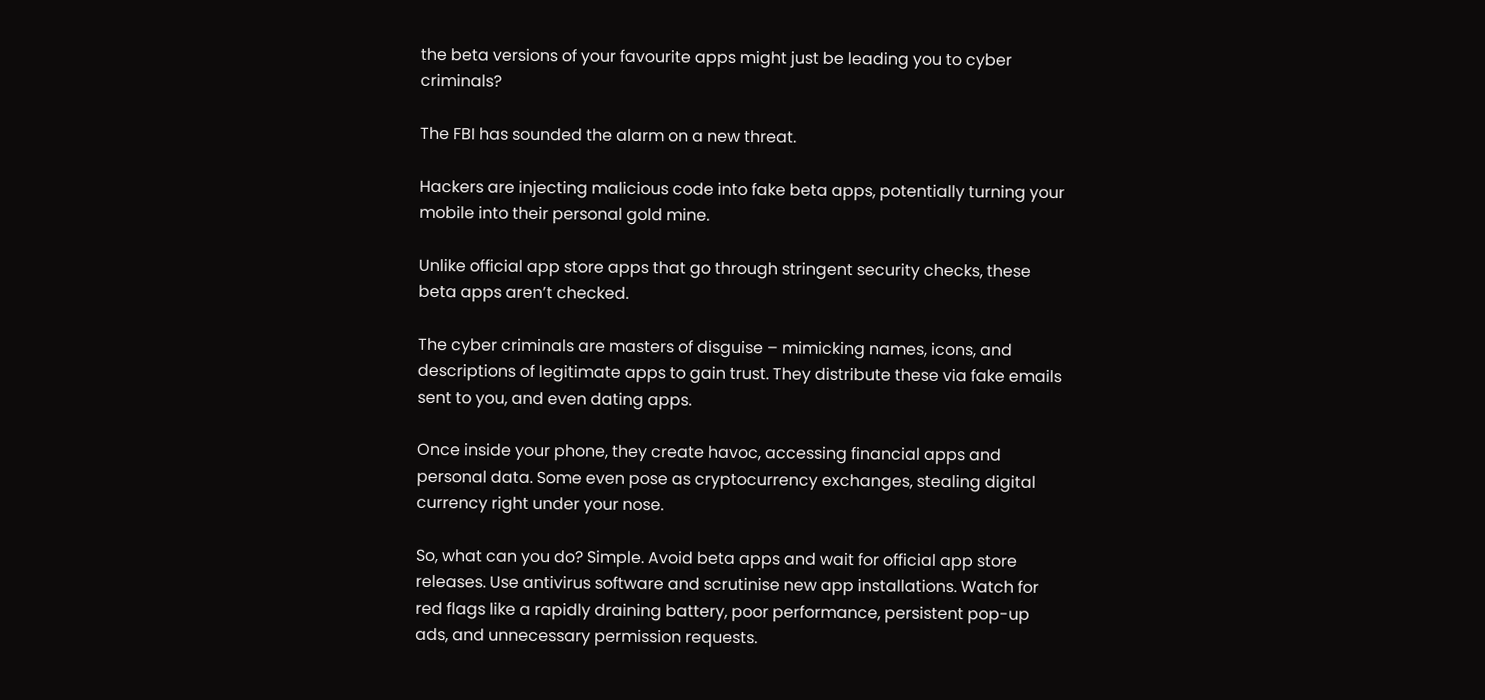the beta versions of your favourite apps might just be leading you to cyber criminals?

The FBI has sounded the alarm on a new threat.

Hackers are injecting malicious code into fake beta apps, potentially turning your mobile into their personal gold mine.

Unlike official app store apps that go through stringent security checks, these beta apps aren’t checked.

The cyber criminals are masters of disguise – mimicking names, icons, and descriptions of legitimate apps to gain trust. They distribute these via fake emails sent to you, and even dating apps.

Once inside your phone, they create havoc, accessing financial apps and personal data. Some even pose as cryptocurrency exchanges, stealing digital currency right under your nose.

So, what can you do? Simple. Avoid beta apps and wait for official app store releases. Use antivirus software and scrutinise new app installations. Watch for red flags like a rapidly draining battery, poor performance, persistent pop-up ads, and unnecessary permission requests.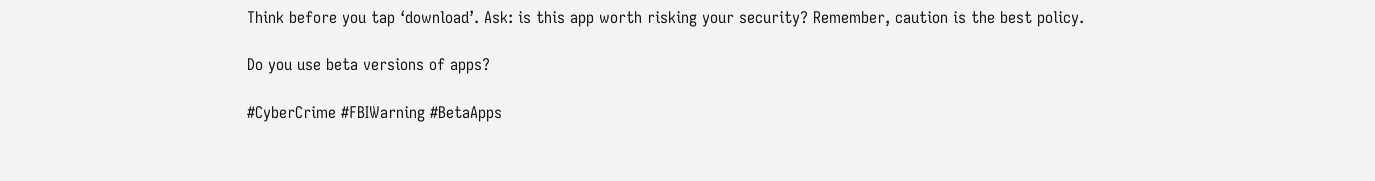Think before you tap ‘download’. Ask: is this app worth risking your security? Remember, caution is the best policy.

Do you use beta versions of apps?

#CyberCrime #FBIWarning #BetaApps